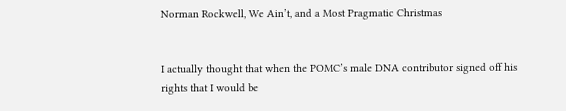Norman Rockwell, We Ain’t, and a Most Pragmatic Christmas


I actually thought that when the POMC’s male DNA contributor signed off his rights that I would be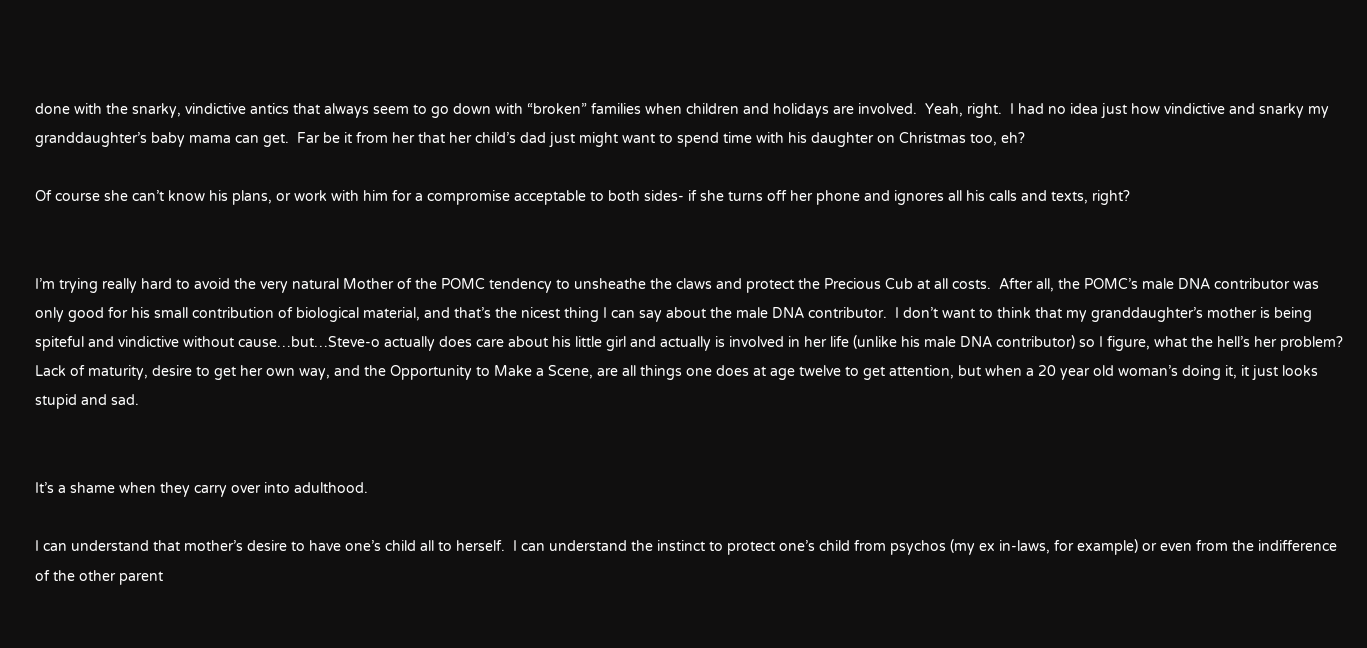done with the snarky, vindictive antics that always seem to go down with “broken” families when children and holidays are involved.  Yeah, right.  I had no idea just how vindictive and snarky my granddaughter’s baby mama can get.  Far be it from her that her child’s dad just might want to spend time with his daughter on Christmas too, eh?

Of course she can’t know his plans, or work with him for a compromise acceptable to both sides- if she turns off her phone and ignores all his calls and texts, right?


I’m trying really hard to avoid the very natural Mother of the POMC tendency to unsheathe the claws and protect the Precious Cub at all costs.  After all, the POMC’s male DNA contributor was only good for his small contribution of biological material, and that’s the nicest thing I can say about the male DNA contributor.  I don’t want to think that my granddaughter’s mother is being spiteful and vindictive without cause…but…Steve-o actually does care about his little girl and actually is involved in her life (unlike his male DNA contributor) so I figure, what the hell’s her problem?  Lack of maturity, desire to get her own way, and the Opportunity to Make a Scene, are all things one does at age twelve to get attention, but when a 20 year old woman’s doing it, it just looks stupid and sad.


It’s a shame when they carry over into adulthood.

I can understand that mother’s desire to have one’s child all to herself.  I can understand the instinct to protect one’s child from psychos (my ex in-laws, for example) or even from the indifference of the other parent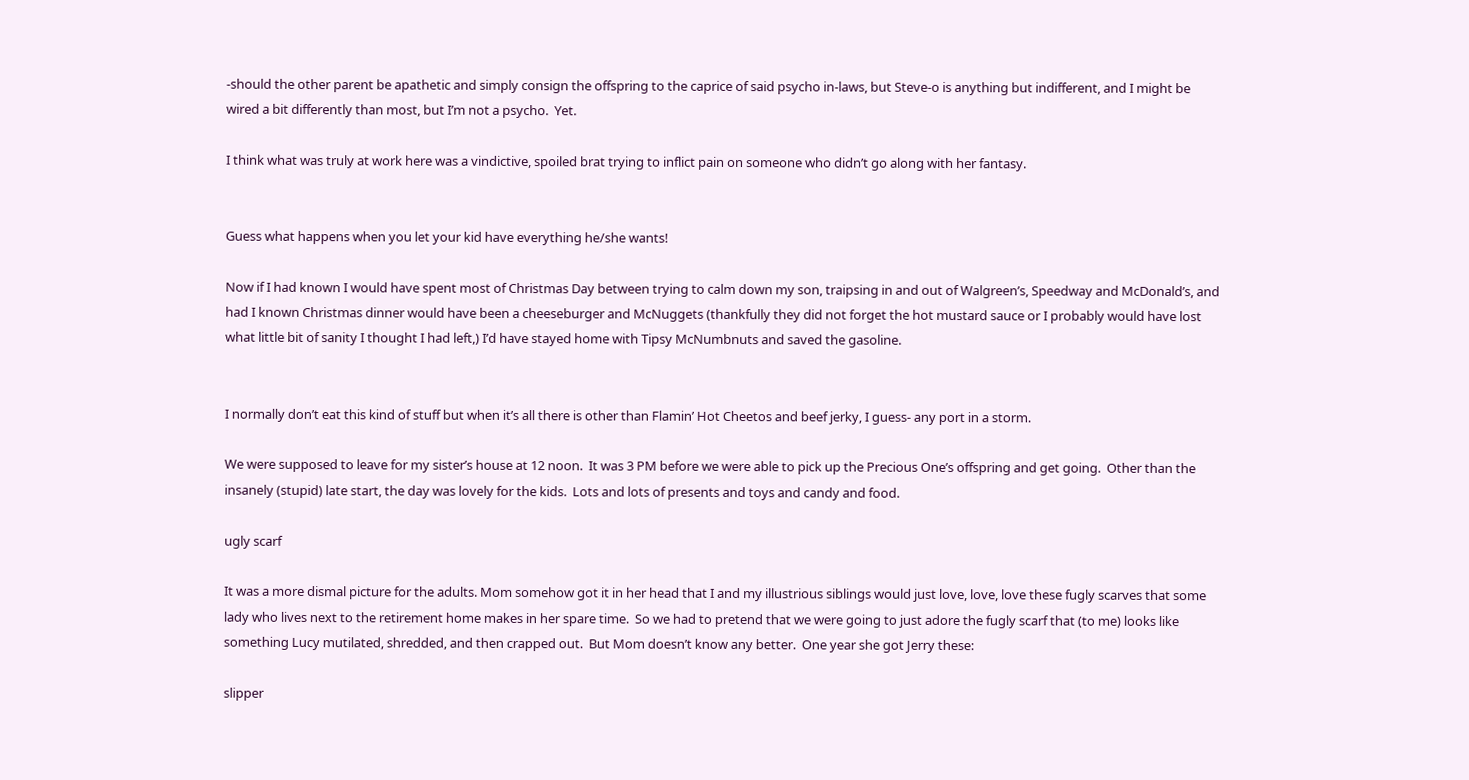-should the other parent be apathetic and simply consign the offspring to the caprice of said psycho in-laws, but Steve-o is anything but indifferent, and I might be wired a bit differently than most, but I’m not a psycho.  Yet.

I think what was truly at work here was a vindictive, spoiled brat trying to inflict pain on someone who didn’t go along with her fantasy.


Guess what happens when you let your kid have everything he/she wants!

Now if I had known I would have spent most of Christmas Day between trying to calm down my son, traipsing in and out of Walgreen’s, Speedway and McDonald’s, and had I known Christmas dinner would have been a cheeseburger and McNuggets (thankfully they did not forget the hot mustard sauce or I probably would have lost what little bit of sanity I thought I had left,) I’d have stayed home with Tipsy McNumbnuts and saved the gasoline.


I normally don’t eat this kind of stuff but when it’s all there is other than Flamin’ Hot Cheetos and beef jerky, I guess- any port in a storm.

We were supposed to leave for my sister’s house at 12 noon.  It was 3 PM before we were able to pick up the Precious One’s offspring and get going.  Other than the insanely (stupid) late start, the day was lovely for the kids.  Lots and lots of presents and toys and candy and food.

ugly scarf

It was a more dismal picture for the adults. Mom somehow got it in her head that I and my illustrious siblings would just love, love, love these fugly scarves that some lady who lives next to the retirement home makes in her spare time.  So we had to pretend that we were going to just adore the fugly scarf that (to me) looks like something Lucy mutilated, shredded, and then crapped out.  But Mom doesn’t know any better.  One year she got Jerry these:

slipper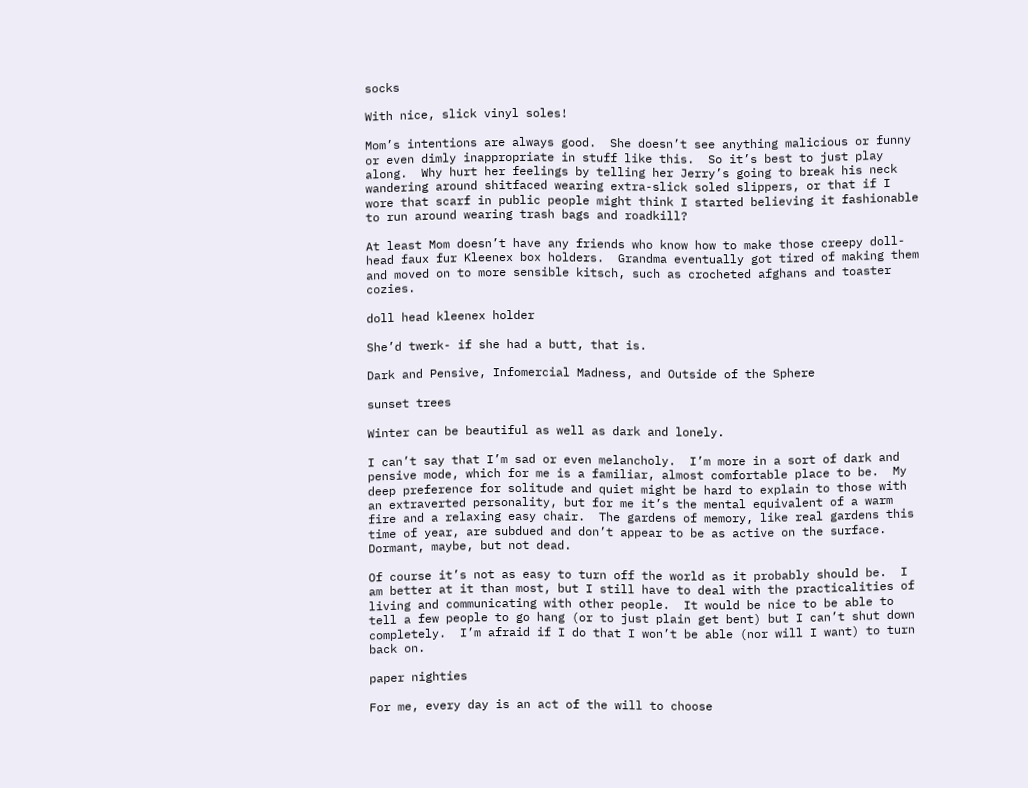socks

With nice, slick vinyl soles!

Mom’s intentions are always good.  She doesn’t see anything malicious or funny or even dimly inappropriate in stuff like this.  So it’s best to just play along.  Why hurt her feelings by telling her Jerry’s going to break his neck wandering around shitfaced wearing extra-slick soled slippers, or that if I wore that scarf in public people might think I started believing it fashionable to run around wearing trash bags and roadkill?

At least Mom doesn’t have any friends who know how to make those creepy doll-head faux fur Kleenex box holders.  Grandma eventually got tired of making them and moved on to more sensible kitsch, such as crocheted afghans and toaster cozies.

doll head kleenex holder

She’d twerk- if she had a butt, that is.

Dark and Pensive, Infomercial Madness, and Outside of the Sphere

sunset trees

Winter can be beautiful as well as dark and lonely.

I can’t say that I’m sad or even melancholy.  I’m more in a sort of dark and pensive mode, which for me is a familiar, almost comfortable place to be.  My deep preference for solitude and quiet might be hard to explain to those with an extraverted personality, but for me it’s the mental equivalent of a warm fire and a relaxing easy chair.  The gardens of memory, like real gardens this time of year, are subdued and don’t appear to be as active on the surface.  Dormant, maybe, but not dead.

Of course it’s not as easy to turn off the world as it probably should be.  I am better at it than most, but I still have to deal with the practicalities of living and communicating with other people.  It would be nice to be able to tell a few people to go hang (or to just plain get bent) but I can’t shut down completely.  I’m afraid if I do that I won’t be able (nor will I want) to turn back on.

paper nighties

For me, every day is an act of the will to choose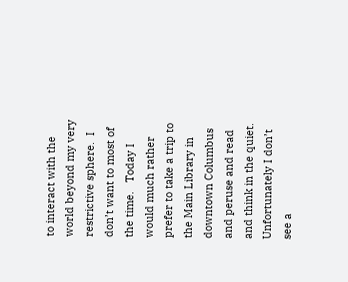to interact with the world beyond my very restrictive sphere.  I don’t want to most of the time.   Today I would much rather prefer to take a trip to the Main Library in downtown Columbus and peruse and read and think in the quiet.  Unfortunately I don’t see a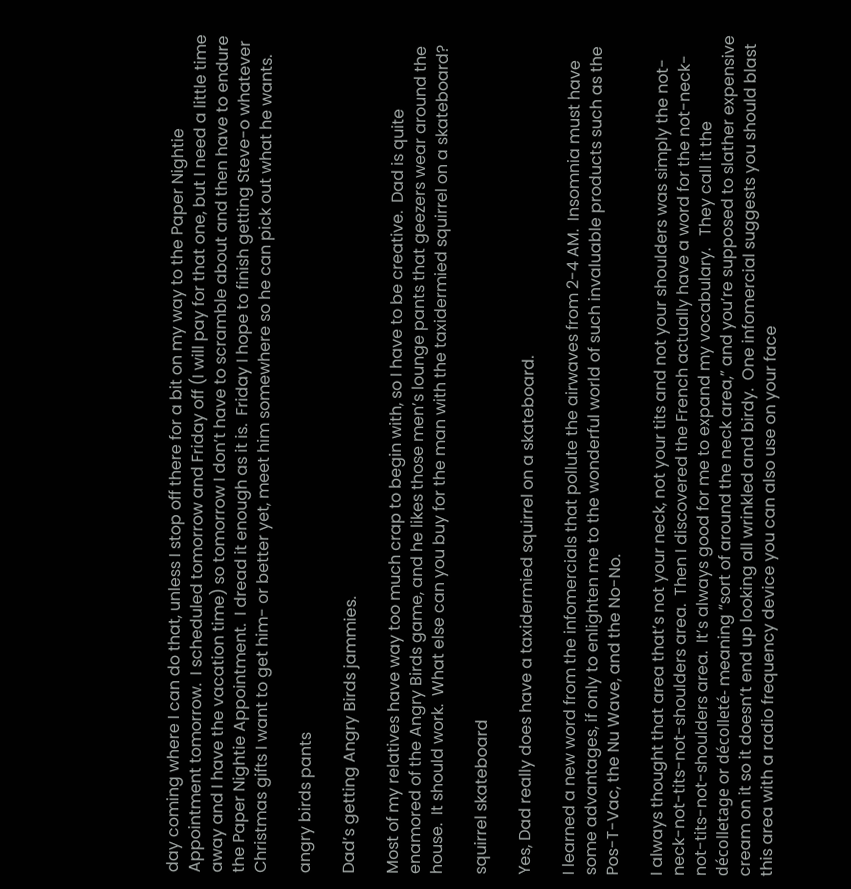day coming where I can do that, unless I stop off there for a bit on my way to the Paper Nightie Appointment tomorrow.  I scheduled tomorrow and Friday off (I will pay for that one, but I need a little time away and I have the vacation time) so tomorrow I don’t have to scramble about and then have to endure the Paper Nightie Appointment.  I dread it enough as it is.  Friday I hope to finish getting Steve-o whatever Christmas gifts I want to get him- or better yet, meet him somewhere so he can pick out what he wants.

angry birds pants

Dad’s getting Angry Birds jammies.

Most of my relatives have way too much crap to begin with, so I have to be creative.  Dad is quite enamored of the Angry Birds game, and he likes those men’s lounge pants that geezers wear around the house.  It should work.  What else can you buy for the man with the taxidermied squirrel on a skateboard?

squirrel skateboard

Yes, Dad really does have a taxidermied squirrel on a skateboard.

I learned a new word from the infomercials that pollute the airwaves from 2-4 AM.  Insomnia must have some advantages, if only to enlighten me to the wonderful world of such invaluable products such as the Pos-T-Vac, the Nu Wave, and the No-No.

I always thought that area that’s not your neck, not your tits and not your shoulders was simply the not-neck-not-tits-not-shoulders area.  Then I discovered the French actually have a word for the not-neck-not-tits-not-shoulders area.  It’s always good for me to expand my vocabulary.   They call it the décolletage or décolleté- meaning “sort of around the neck area,” and you’re supposed to slather expensive cream on it so it doesn’t end up looking all wrinkled and birdy.  One infomercial suggests you should blast this area with a radio frequency device you can also use on your face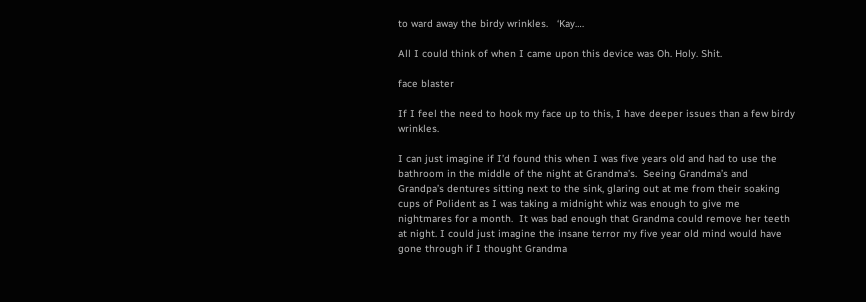to ward away the birdy wrinkles.   ‘Kay….

All I could think of when I came upon this device was Oh. Holy. Shit.

face blaster

If I feel the need to hook my face up to this, I have deeper issues than a few birdy wrinkles.

I can just imagine if I’d found this when I was five years old and had to use the bathroom in the middle of the night at Grandma’s.  Seeing Grandma’s and Grandpa’s dentures sitting next to the sink, glaring out at me from their soaking cups of Polident as I was taking a midnight whiz was enough to give me nightmares for a month.  It was bad enough that Grandma could remove her teeth at night. I could just imagine the insane terror my five year old mind would have gone through if I thought Grandma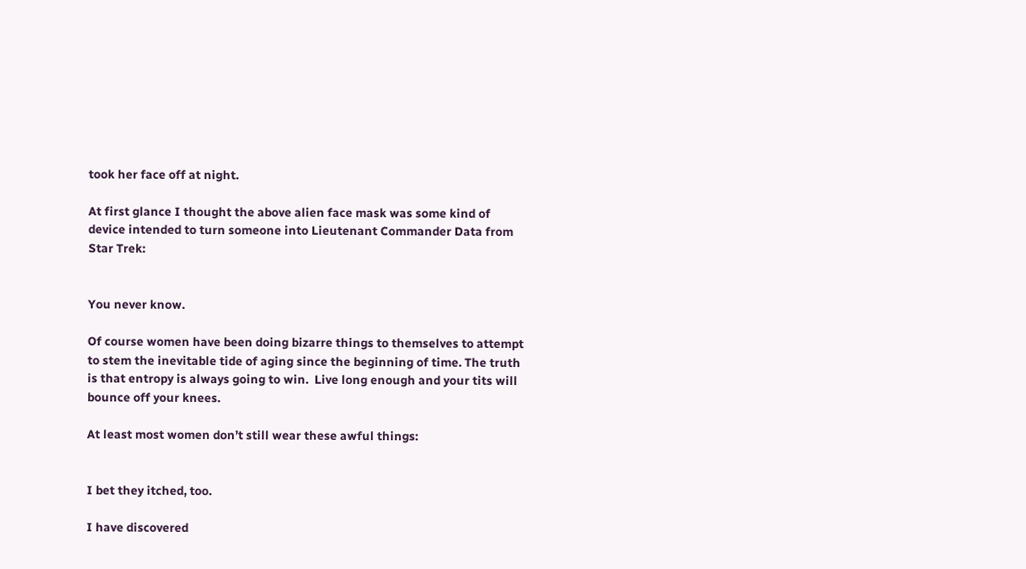took her face off at night.

At first glance I thought the above alien face mask was some kind of device intended to turn someone into Lieutenant Commander Data from Star Trek:


You never know.

Of course women have been doing bizarre things to themselves to attempt to stem the inevitable tide of aging since the beginning of time. The truth is that entropy is always going to win.  Live long enough and your tits will bounce off your knees.

At least most women don’t still wear these awful things:


I bet they itched, too.

I have discovered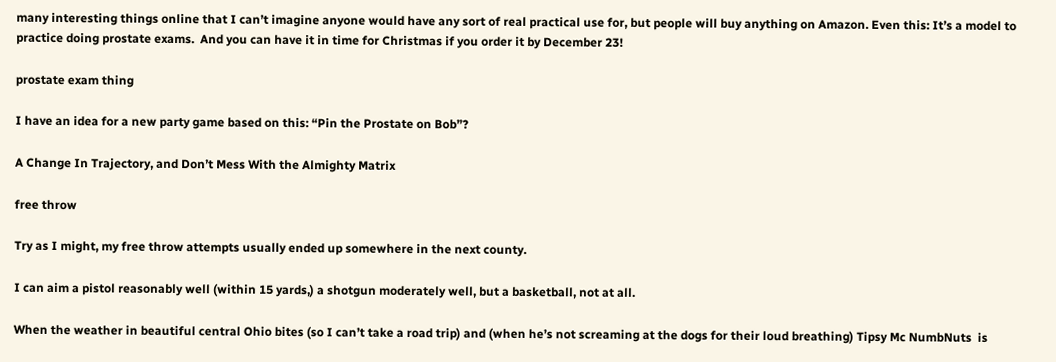many interesting things online that I can’t imagine anyone would have any sort of real practical use for, but people will buy anything on Amazon. Even this: It’s a model to practice doing prostate exams.  And you can have it in time for Christmas if you order it by December 23!

prostate exam thing

I have an idea for a new party game based on this: “Pin the Prostate on Bob”?

A Change In Trajectory, and Don’t Mess With the Almighty Matrix

free throw

Try as I might, my free throw attempts usually ended up somewhere in the next county.

I can aim a pistol reasonably well (within 15 yards,) a shotgun moderately well, but a basketball, not at all.

When the weather in beautiful central Ohio bites (so I can’t take a road trip) and (when he’s not screaming at the dogs for their loud breathing) Tipsy Mc NumbNuts  is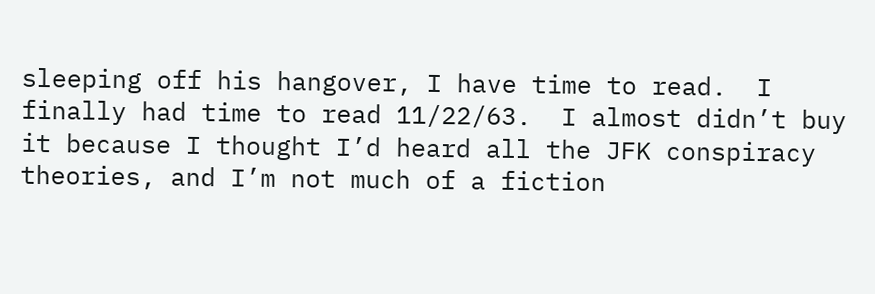sleeping off his hangover, I have time to read.  I finally had time to read 11/22/63.  I almost didn’t buy it because I thought I’d heard all the JFK conspiracy theories, and I’m not much of a fiction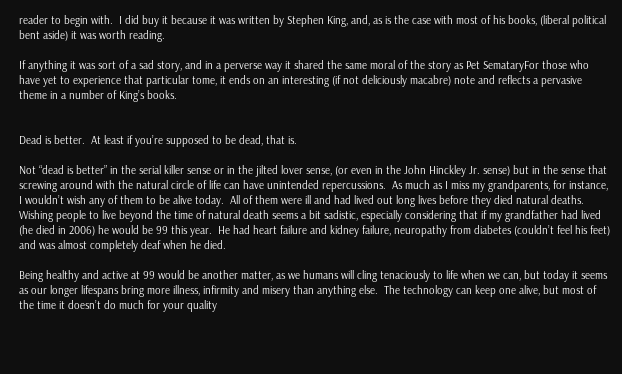reader to begin with.  I did buy it because it was written by Stephen King, and, as is the case with most of his books, (liberal political bent aside) it was worth reading.

If anything it was sort of a sad story, and in a perverse way it shared the same moral of the story as Pet SemataryFor those who have yet to experience that particular tome, it ends on an interesting (if not deliciously macabre) note and reflects a pervasive theme in a number of King’s books.


Dead is better.  At least if you’re supposed to be dead, that is.

Not “dead is better” in the serial killer sense or in the jilted lover sense, (or even in the John Hinckley Jr. sense) but in the sense that screwing around with the natural circle of life can have unintended repercussions.  As much as I miss my grandparents, for instance, I wouldn’t wish any of them to be alive today.  All of them were ill and had lived out long lives before they died natural deaths.  Wishing people to live beyond the time of natural death seems a bit sadistic, especially considering that if my grandfather had lived (he died in 2006) he would be 99 this year.  He had heart failure and kidney failure, neuropathy from diabetes (couldn’t feel his feet) and was almost completely deaf when he died.

Being healthy and active at 99 would be another matter, as we humans will cling tenaciously to life when we can, but today it seems as our longer lifespans bring more illness, infirmity and misery than anything else.  The technology can keep one alive, but most of the time it doesn’t do much for your quality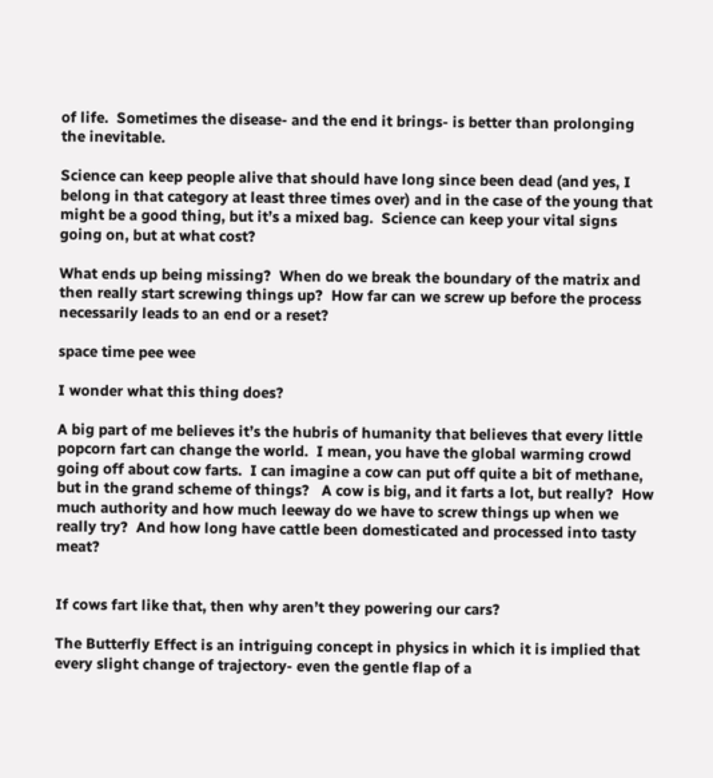of life.  Sometimes the disease- and the end it brings- is better than prolonging the inevitable.

Science can keep people alive that should have long since been dead (and yes, I belong in that category at least three times over) and in the case of the young that might be a good thing, but it’s a mixed bag.  Science can keep your vital signs going on, but at what cost?

What ends up being missing?  When do we break the boundary of the matrix and then really start screwing things up?  How far can we screw up before the process necessarily leads to an end or a reset?

space time pee wee

I wonder what this thing does?

A big part of me believes it’s the hubris of humanity that believes that every little popcorn fart can change the world.  I mean, you have the global warming crowd going off about cow farts.  I can imagine a cow can put off quite a bit of methane, but in the grand scheme of things?   A cow is big, and it farts a lot, but really?  How much authority and how much leeway do we have to screw things up when we really try?  And how long have cattle been domesticated and processed into tasty meat?


If cows fart like that, then why aren’t they powering our cars?

The Butterfly Effect is an intriguing concept in physics in which it is implied that every slight change of trajectory- even the gentle flap of a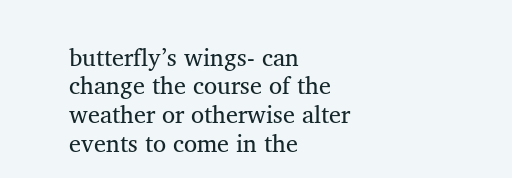butterfly’s wings- can change the course of the weather or otherwise alter events to come in the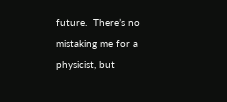future.  There’s no mistaking me for a physicist, but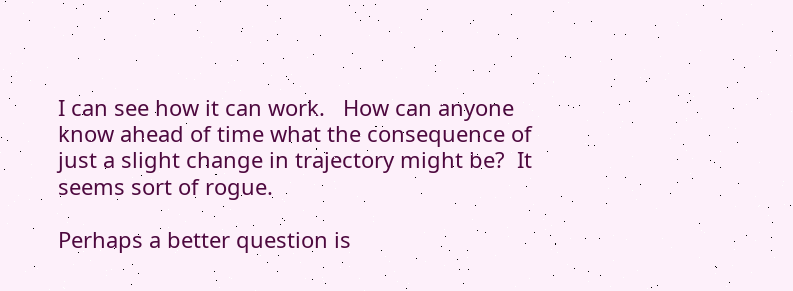I can see how it can work.   How can anyone know ahead of time what the consequence of just a slight change in trajectory might be?  It seems sort of rogue.

Perhaps a better question is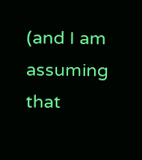(and I am assuming that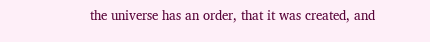the universe has an order, that it was created, and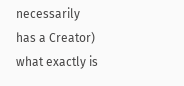necessarily has a Creator) what exactly is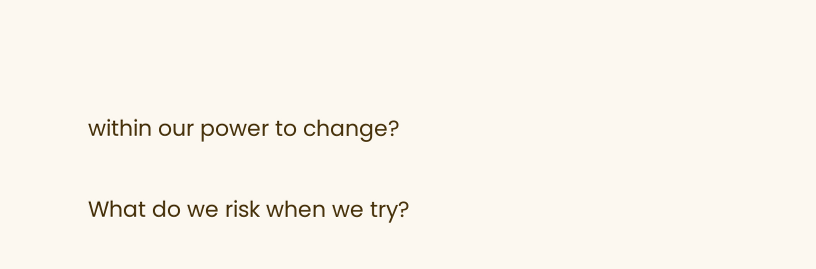within our power to change?

What do we risk when we try?